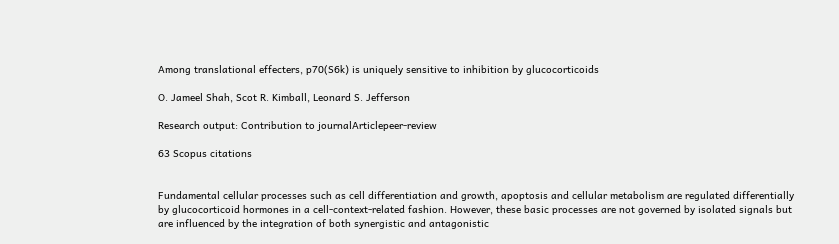Among translational effecters, p70(S6k) is uniquely sensitive to inhibition by glucocorticoids

O. Jameel Shah, Scot R. Kimball, Leonard S. Jefferson

Research output: Contribution to journalArticlepeer-review

63 Scopus citations


Fundamental cellular processes such as cell differentiation and growth, apoptosis and cellular metabolism are regulated differentially by glucocorticoid hormones in a cell-context-related fashion. However, these basic processes are not governed by isolated signals but are influenced by the integration of both synergistic and antagonistic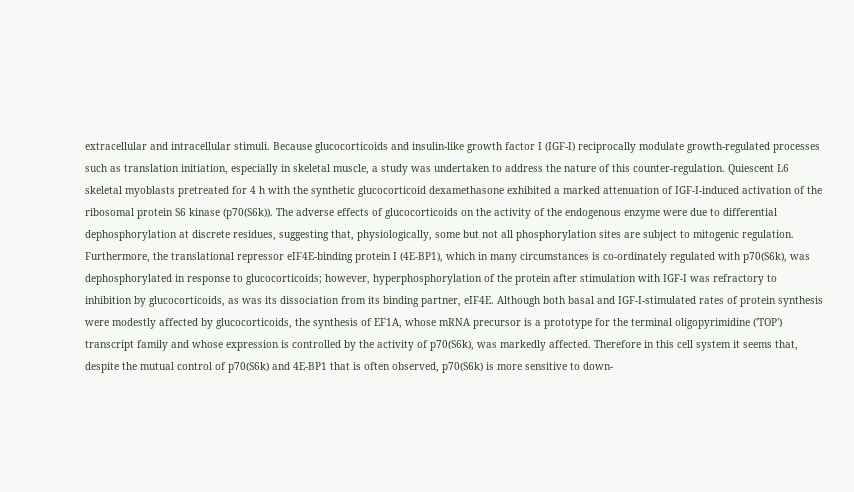extracellular and intracellular stimuli. Because glucocorticoids and insulin-like growth factor I (IGF-I) reciprocally modulate growth-regulated processes such as translation initiation, especially in skeletal muscle, a study was undertaken to address the nature of this counter-regulation. Quiescent L6 skeletal myoblasts pretreated for 4 h with the synthetic glucocorticoid dexamethasone exhibited a marked attenuation of IGF-I-induced activation of the ribosomal protein S6 kinase (p70(S6k)). The adverse effects of glucocorticoids on the activity of the endogenous enzyme were due to differential dephosphorylation at discrete residues, suggesting that, physiologically, some but not all phosphorylation sites are subject to mitogenic regulation. Furthermore, the translational repressor eIF4E-binding protein I (4E-BP1), which in many circumstances is co-ordinately regulated with p70(S6k), was dephosphorylated in response to glucocorticoids; however, hyperphosphorylation of the protein after stimulation with IGF-I was refractory to inhibition by glucocorticoids, as was its dissociation from its binding partner, eIF4E. Although both basal and IGF-I-stimulated rates of protein synthesis were modestly affected by glucocorticoids, the synthesis of EF1A, whose mRNA precursor is a prototype for the terminal oligopyrimidine ('TOP') transcript family and whose expression is controlled by the activity of p70(S6k), was markedly affected. Therefore in this cell system it seems that, despite the mutual control of p70(S6k) and 4E-BP1 that is often observed, p70(S6k) is more sensitive to down-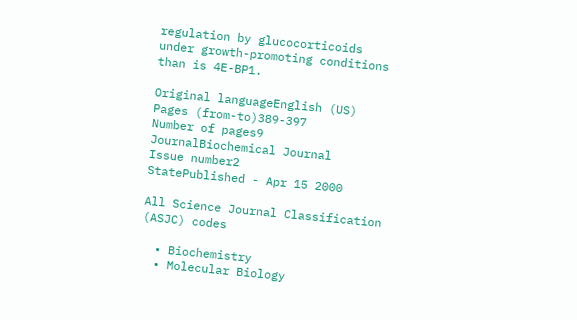regulation by glucocorticoids under growth-promoting conditions than is 4E-BP1.

Original languageEnglish (US)
Pages (from-to)389-397
Number of pages9
JournalBiochemical Journal
Issue number2
StatePublished - Apr 15 2000

All Science Journal Classification (ASJC) codes

  • Biochemistry
  • Molecular Biology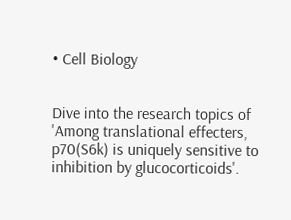• Cell Biology


Dive into the research topics of 'Among translational effecters, p70(S6k) is uniquely sensitive to inhibition by glucocorticoids'.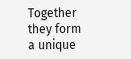Together they form a unique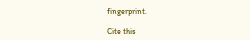fingerprint.

Cite this